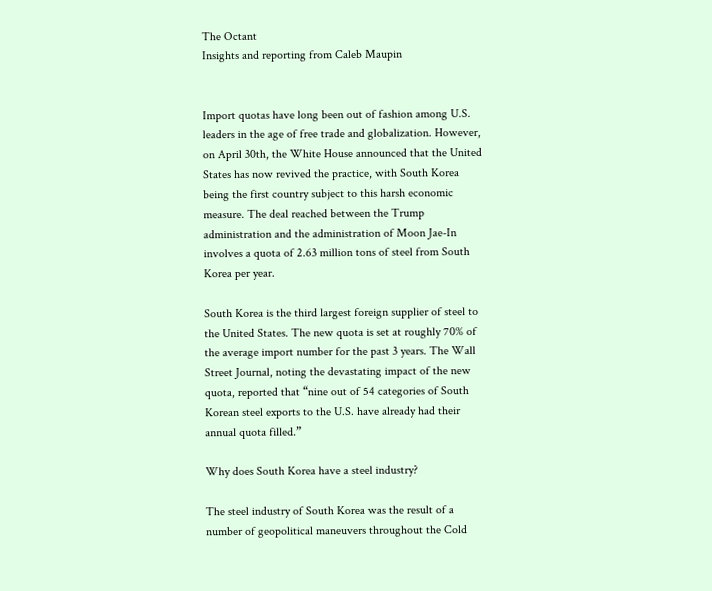The Octant
Insights and reporting from Caleb Maupin


Import quotas have long been out of fashion among U.S. leaders in the age of free trade and globalization. However, on April 30th, the White House announced that the United States has now revived the practice, with South Korea being the first country subject to this harsh economic measure. The deal reached between the Trump administration and the administration of Moon Jae-In involves a quota of 2.63 million tons of steel from South Korea per year.

South Korea is the third largest foreign supplier of steel to the United States. The new quota is set at roughly 70% of the average import number for the past 3 years. The Wall Street Journal, noting the devastating impact of the new quota, reported that “nine out of 54 categories of South Korean steel exports to the U.S. have already had their annual quota filled.”

Why does South Korea have a steel industry?

The steel industry of South Korea was the result of a number of geopolitical maneuvers throughout the Cold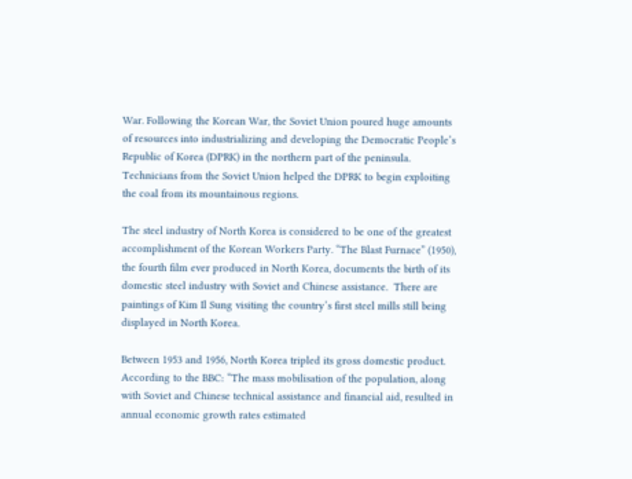War. Following the Korean War, the Soviet Union poured huge amounts of resources into industrializing and developing the Democratic People’s Republic of Korea (DPRK) in the northern part of the peninsula. Technicians from the Soviet Union helped the DPRK to begin exploiting the coal from its mountainous regions.

The steel industry of North Korea is considered to be one of the greatest accomplishment of the Korean Workers Party. “The Blast Furnace” (1950), the fourth film ever produced in North Korea, documents the birth of its domestic steel industry with Soviet and Chinese assistance.  There are paintings of Kim Il Sung visiting the country’s first steel mills still being displayed in North Korea.

Between 1953 and 1956, North Korea tripled its gross domestic product. According to the BBC: “The mass mobilisation of the population, along with Soviet and Chinese technical assistance and financial aid, resulted in annual economic growth rates estimated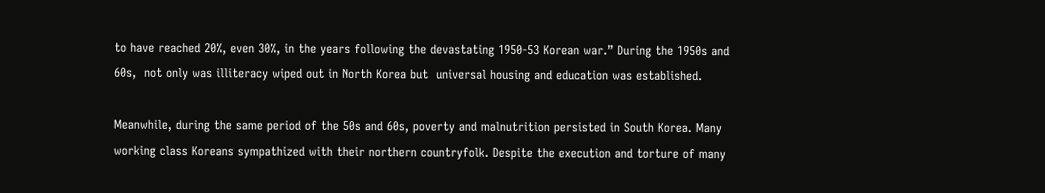to have reached 20%, even 30%, in the years following the devastating 1950-53 Korean war.” During the 1950s and 60s,  not only was illiteracy wiped out in North Korea but  universal housing and education was established.

Meanwhile, during the same period of the 50s and 60s, poverty and malnutrition persisted in South Korea. Many working class Koreans sympathized with their northern countryfolk. Despite the execution and torture of many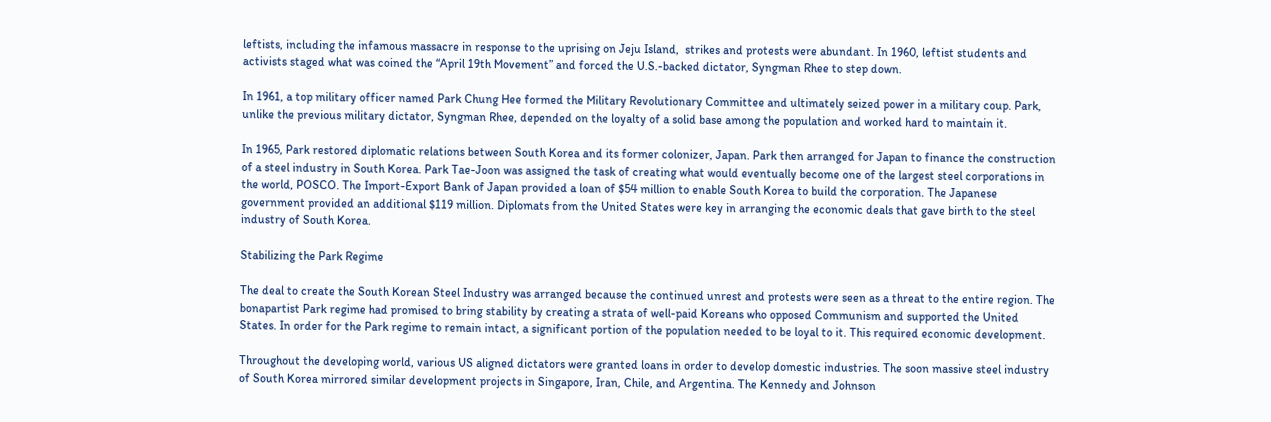leftists, including the infamous massacre in response to the uprising on Jeju Island,  strikes and protests were abundant. In 1960, leftist students and activists staged what was coined the “April 19th Movement” and forced the U.S.-backed dictator, Syngman Rhee to step down.

In 1961, a top military officer named Park Chung Hee formed the Military Revolutionary Committee and ultimately seized power in a military coup. Park, unlike the previous military dictator, Syngman Rhee, depended on the loyalty of a solid base among the population and worked hard to maintain it.

In 1965, Park restored diplomatic relations between South Korea and its former colonizer, Japan. Park then arranged for Japan to finance the construction of a steel industry in South Korea. Park Tae-Joon was assigned the task of creating what would eventually become one of the largest steel corporations in the world, POSCO. The Import-Export Bank of Japan provided a loan of $54 million to enable South Korea to build the corporation. The Japanese government provided an additional $119 million. Diplomats from the United States were key in arranging the economic deals that gave birth to the steel industry of South Korea.

Stabilizing the Park Regime

The deal to create the South Korean Steel Industry was arranged because the continued unrest and protests were seen as a threat to the entire region. The bonapartist Park regime had promised to bring stability by creating a strata of well-paid Koreans who opposed Communism and supported the United States. In order for the Park regime to remain intact, a significant portion of the population needed to be loyal to it. This required economic development.

Throughout the developing world, various US aligned dictators were granted loans in order to develop domestic industries. The soon massive steel industry of South Korea mirrored similar development projects in Singapore, Iran, Chile, and Argentina. The Kennedy and Johnson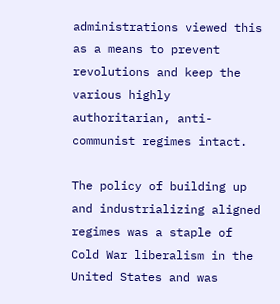administrations viewed this as a means to prevent revolutions and keep the various highly authoritarian, anti-communist regimes intact.

The policy of building up and industrializing aligned regimes was a staple of Cold War liberalism in the United States and was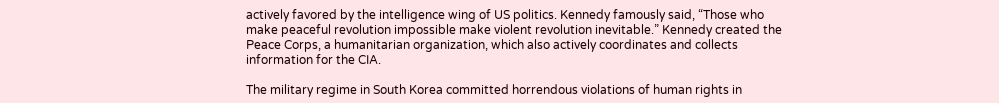actively favored by the intelligence wing of US politics. Kennedy famously said, “Those who make peaceful revolution impossible make violent revolution inevitable.” Kennedy created the Peace Corps, a humanitarian organization, which also actively coordinates and collects information for the CIA.

The military regime in South Korea committed horrendous violations of human rights in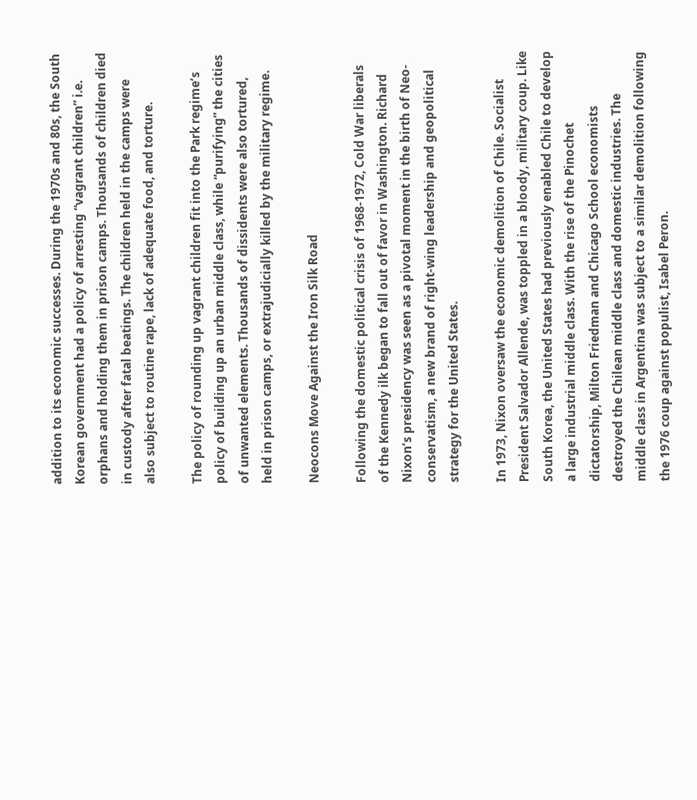addition to its economic successes. During the 1970s and 80s, the South Korean government had a policy of arresting “vagrant children” i.e. orphans and holding them in prison camps. Thousands of children died in custody after fatal beatings. The children held in the camps were also subject to routine rape, lack of adequate food, and torture.

The policy of rounding up vagrant children fit into the Park regime’s policy of building up an urban middle class, while “purifying” the cities of unwanted elements. Thousands of dissidents were also tortured, held in prison camps, or extrajudicially killed by the military regime.

Neocons Move Against the Iron Silk Road

Following the domestic political crisis of 1968-1972, Cold War liberals of the Kennedy ilk began to fall out of favor in Washington. Richard Nixon’s presidency was seen as a pivotal moment in the birth of Neo-conservatism, a new brand of right-wing leadership and geopolitical strategy for the United States.

In 1973, Nixon oversaw the economic demolition of Chile. Socialist President Salvador Allende, was toppled in a bloody, military coup. Like South Korea, the United States had previously enabled Chile to develop a large industrial middle class. With the rise of the Pinochet dictatorship, Milton Friedman and Chicago School economists destroyed the Chilean middle class and domestic industries. The middle class in Argentina was subject to a similar demolition following the 1976 coup against populist, Isabel Peron.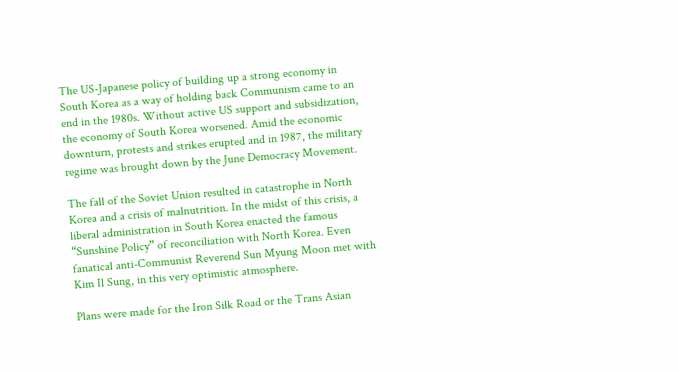The US-Japanese policy of building up a strong economy in South Korea as a way of holding back Communism came to an end in the 1980s. Without active US support and subsidization, the economy of South Korea worsened. Amid the economic downturn, protests and strikes erupted and in 1987, the military regime was brought down by the June Democracy Movement.

The fall of the Soviet Union resulted in catastrophe in North Korea and a crisis of malnutrition. In the midst of this crisis, a liberal administration in South Korea enacted the famous “Sunshine Policy” of reconciliation with North Korea. Even fanatical anti-Communist Reverend Sun Myung Moon met with Kim Il Sung, in this very optimistic atmosphere.

Plans were made for the Iron Silk Road or the Trans Asian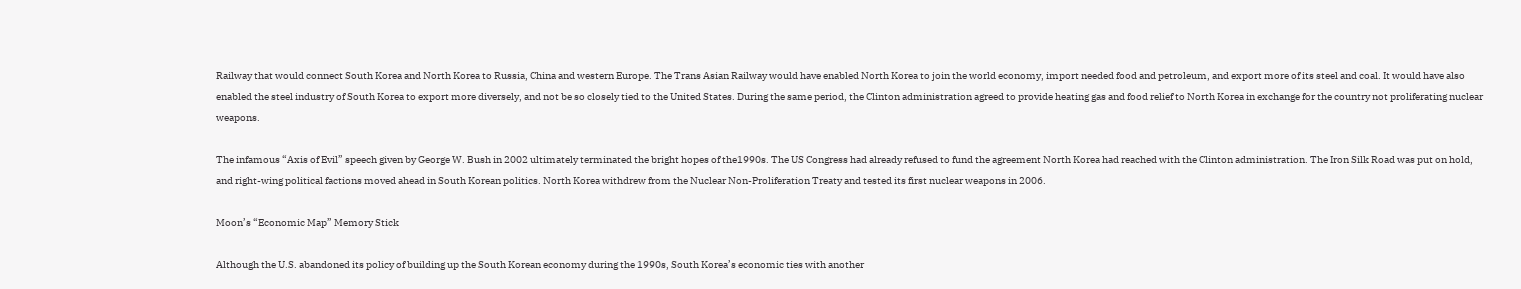Railway that would connect South Korea and North Korea to Russia, China and western Europe. The Trans Asian Railway would have enabled North Korea to join the world economy, import needed food and petroleum, and export more of its steel and coal. It would have also enabled the steel industry of South Korea to export more diversely, and not be so closely tied to the United States. During the same period, the Clinton administration agreed to provide heating gas and food relief to North Korea in exchange for the country not proliferating nuclear weapons.

The infamous “Axis of Evil” speech given by George W. Bush in 2002 ultimately terminated the bright hopes of the1990s. The US Congress had already refused to fund the agreement North Korea had reached with the Clinton administration. The Iron Silk Road was put on hold, and right-wing political factions moved ahead in South Korean politics. North Korea withdrew from the Nuclear Non-Proliferation Treaty and tested its first nuclear weapons in 2006.

Moon’s “Economic Map” Memory Stick

Although the U.S. abandoned its policy of building up the South Korean economy during the 1990s, South Korea’s economic ties with another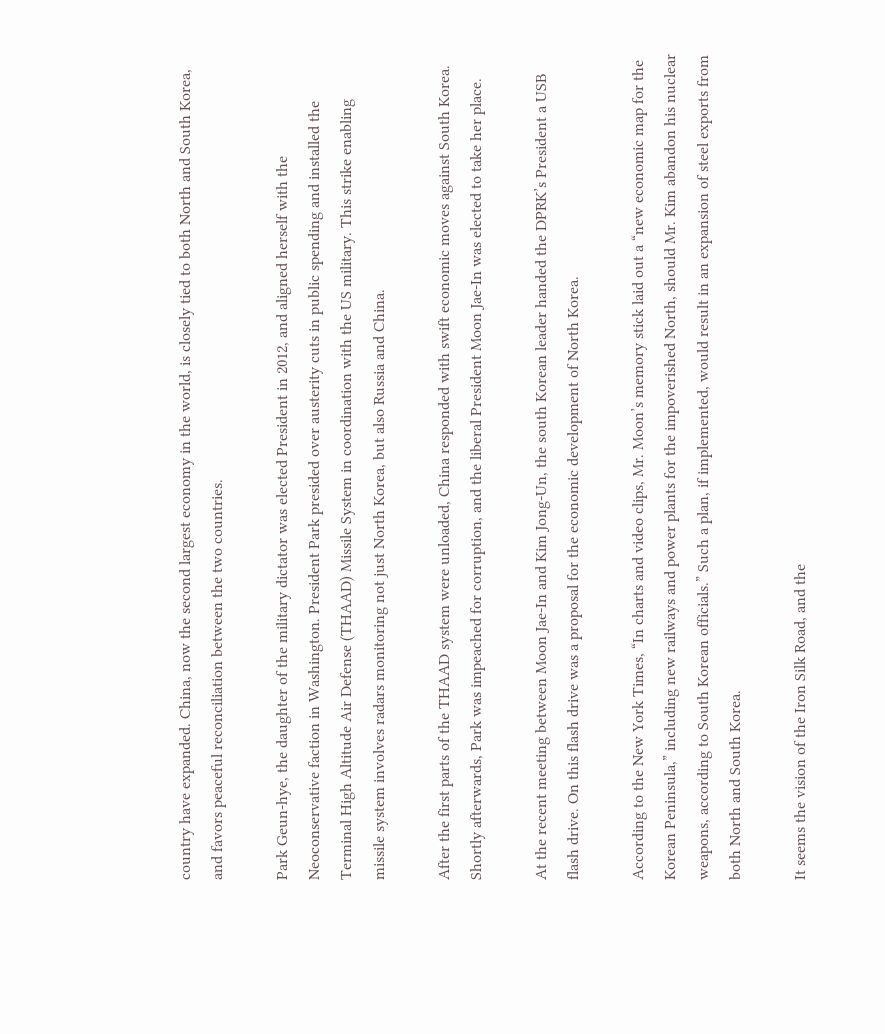country have expanded. China, now the second largest economy in the world, is closely tied to both North and South Korea, and favors peaceful reconciliation between the two countries.

Park Geun-hye, the daughter of the military dictator was elected President in 2012, and aligned herself with the Neoconservative faction in Washington. President Park presided over austerity cuts in public spending and installed the Terminal High Altitude Air Defense (THAAD) Missile System in coordination with the US military. This strike enabling missile system involves radars monitoring not just North Korea, but also Russia and China.

After the first parts of the THAAD system were unloaded, China responded with swift economic moves against South Korea. Shortly afterwards, Park was impeached for corruption, and the liberal President Moon Jae-In was elected to take her place.

At the recent meeting between Moon Jae-In and Kim Jong-Un, the south Korean leader handed the DPRK’s President a USB flash drive. On this flash drive was a proposal for the economic development of North Korea.

According to the New York Times, “In charts and video clips, Mr. Moon’s memory stick laid out a “new economic map for the Korean Peninsula,” including new railways and power plants for the impoverished North, should Mr. Kim abandon his nuclear weapons, according to South Korean officials.” Such a plan, if implemented, would result in an expansion of steel exports from both North and South Korea.

It seems the vision of the Iron Silk Road, and the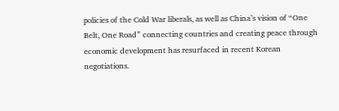policies of the Cold War liberals, as well as China’s vision of “One Belt, One Road” connecting countries and creating peace through economic development has resurfaced in recent Korean negotiations.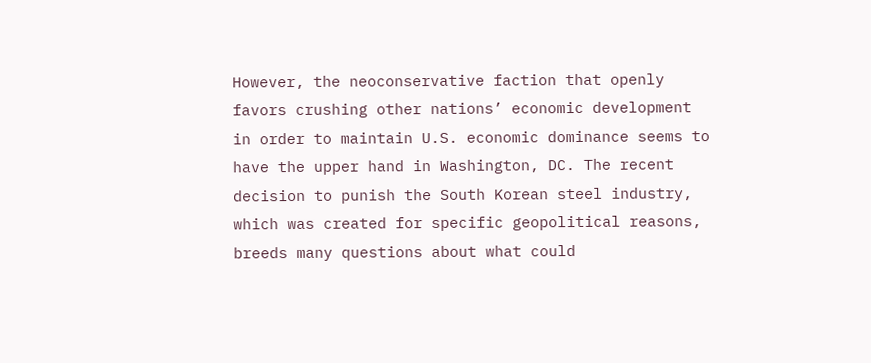However, the neoconservative faction that openly favors crushing other nations’ economic development in order to maintain U.S. economic dominance seems to have the upper hand in Washington, DC. The recent decision to punish the South Korean steel industry, which was created for specific geopolitical reasons, breeds many questions about what could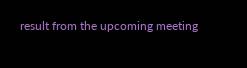result from the upcoming meeting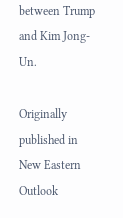between Trump and Kim Jong-Un.

Originally published in New Eastern Outlook